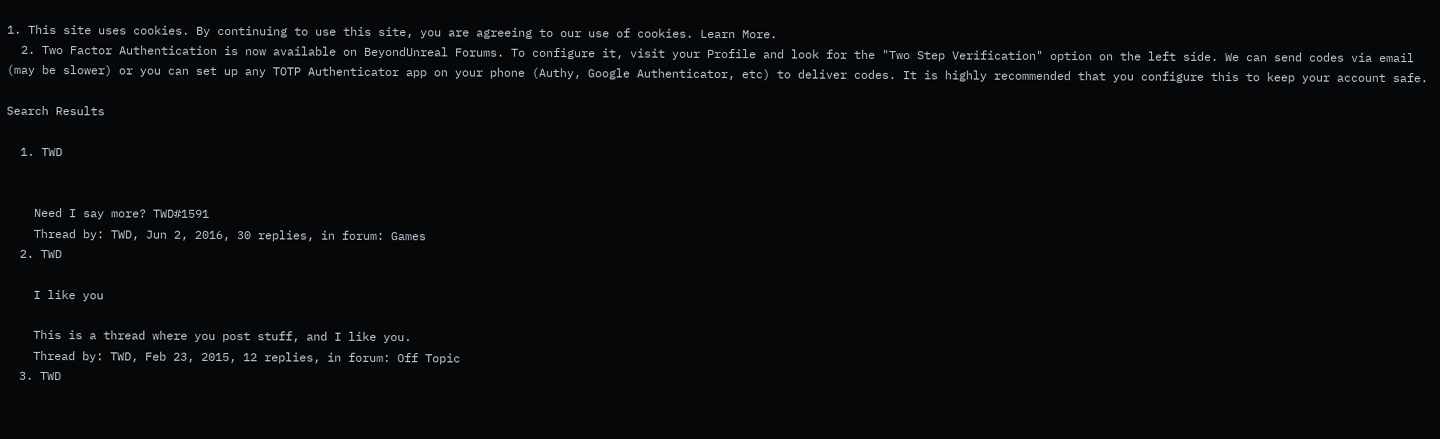1. This site uses cookies. By continuing to use this site, you are agreeing to our use of cookies. Learn More.
  2. Two Factor Authentication is now available on BeyondUnreal Forums. To configure it, visit your Profile and look for the "Two Step Verification" option on the left side. We can send codes via email (may be slower) or you can set up any TOTP Authenticator app on your phone (Authy, Google Authenticator, etc) to deliver codes. It is highly recommended that you configure this to keep your account safe.

Search Results

  1. TWD


    Need I say more? TWD#1591
    Thread by: TWD, Jun 2, 2016, 30 replies, in forum: Games
  2. TWD

    I like you

    This is a thread where you post stuff, and I like you.
    Thread by: TWD, Feb 23, 2015, 12 replies, in forum: Off Topic
  3. TWD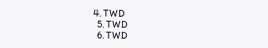4. TWD
  5. TWD
  6. TWD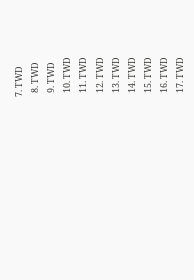7. TWD
  8. TWD
  9. TWD
  10. TWD
  11. TWD
  12. TWD
  13. TWD
  14. TWD
  15. TWD
  16. TWD
  17. TWD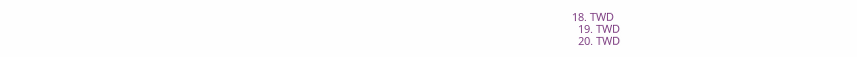18. TWD
  19. TWD
  20. TWD